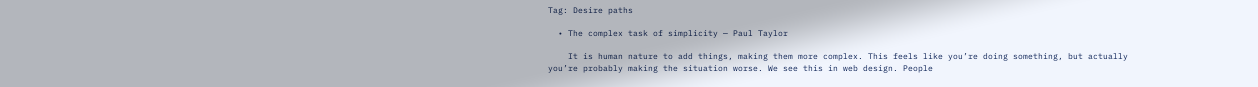Tag: Desire paths

  • The complex task of simplicity — Paul Taylor

    It is human nature to add things, making them more complex. This feels like you’re doing something, but actually you’re probably making the situation worse. We see this in web design. People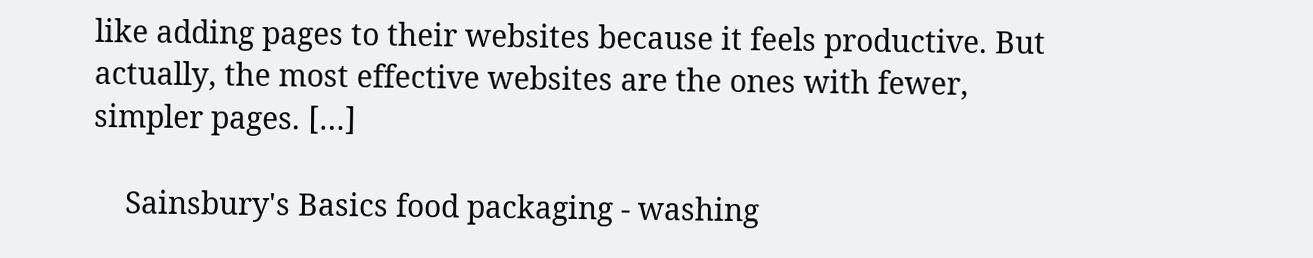like adding pages to their websites because it feels productive. But actually, the most effective websites are the ones with fewer, simpler pages. […]

    Sainsbury's Basics food packaging - washing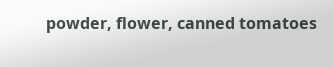powder, flower, canned tomatoes